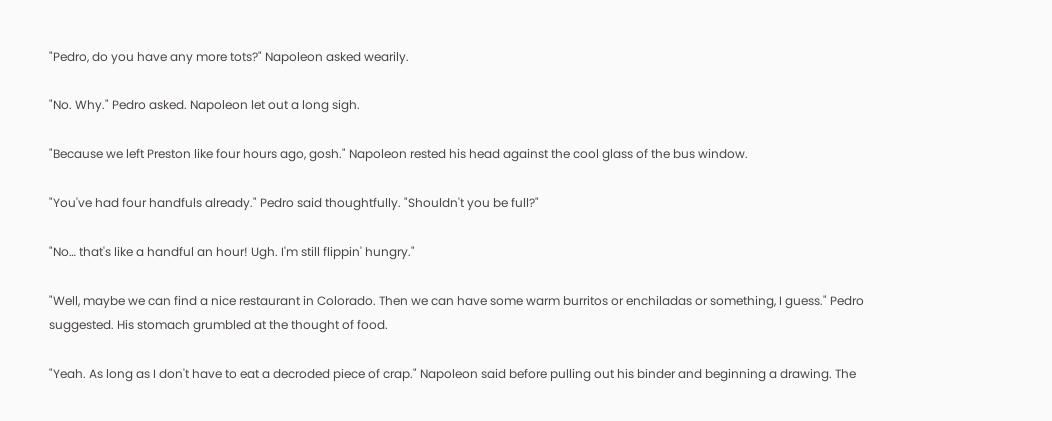"Pedro, do you have any more tots?" Napoleon asked wearily.

"No. Why." Pedro asked. Napoleon let out a long sigh.

"Because we left Preston like four hours ago, gosh." Napoleon rested his head against the cool glass of the bus window.

"You've had four handfuls already." Pedro said thoughtfully. "Shouldn't you be full?"

"No… that's like a handful an hour! Ugh. I'm still flippin' hungry."

"Well, maybe we can find a nice restaurant in Colorado. Then we can have some warm burritos or enchiladas or something, I guess." Pedro suggested. His stomach grumbled at the thought of food.

"Yeah. As long as I don't have to eat a decroded piece of crap." Napoleon said before pulling out his binder and beginning a drawing. The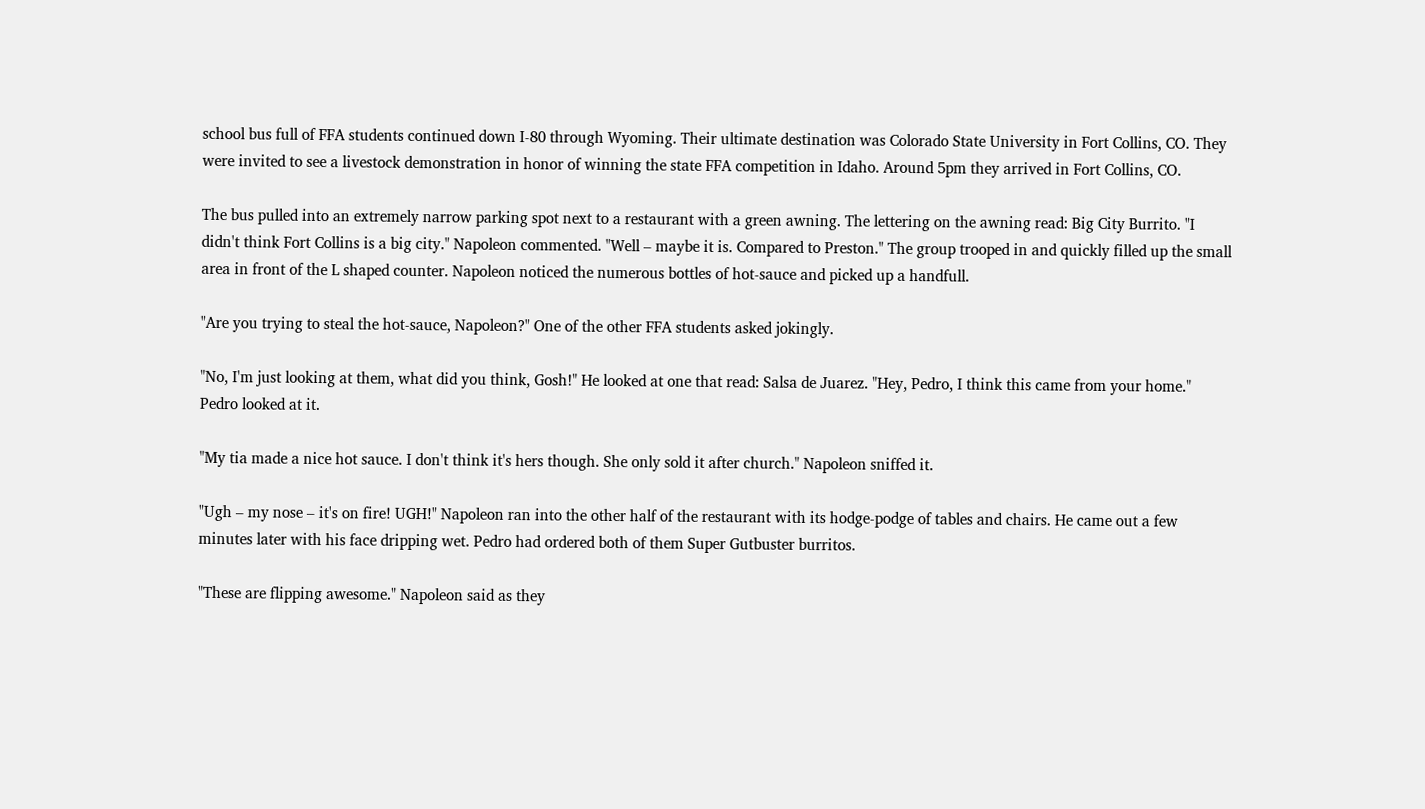school bus full of FFA students continued down I-80 through Wyoming. Their ultimate destination was Colorado State University in Fort Collins, CO. They were invited to see a livestock demonstration in honor of winning the state FFA competition in Idaho. Around 5pm they arrived in Fort Collins, CO.

The bus pulled into an extremely narrow parking spot next to a restaurant with a green awning. The lettering on the awning read: Big City Burrito. "I didn't think Fort Collins is a big city." Napoleon commented. "Well – maybe it is. Compared to Preston." The group trooped in and quickly filled up the small area in front of the L shaped counter. Napoleon noticed the numerous bottles of hot-sauce and picked up a handfull.

"Are you trying to steal the hot-sauce, Napoleon?" One of the other FFA students asked jokingly.

"No, I'm just looking at them, what did you think, Gosh!" He looked at one that read: Salsa de Juarez. "Hey, Pedro, I think this came from your home." Pedro looked at it.

"My tia made a nice hot sauce. I don't think it's hers though. She only sold it after church." Napoleon sniffed it.

"Ugh – my nose – it's on fire! UGH!" Napoleon ran into the other half of the restaurant with its hodge-podge of tables and chairs. He came out a few minutes later with his face dripping wet. Pedro had ordered both of them Super Gutbuster burritos.

"These are flipping awesome." Napoleon said as they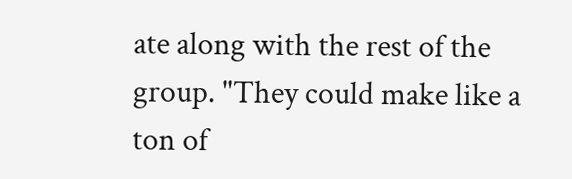ate along with the rest of the group. "They could make like a ton of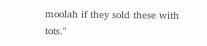moolah if they sold these with tots."